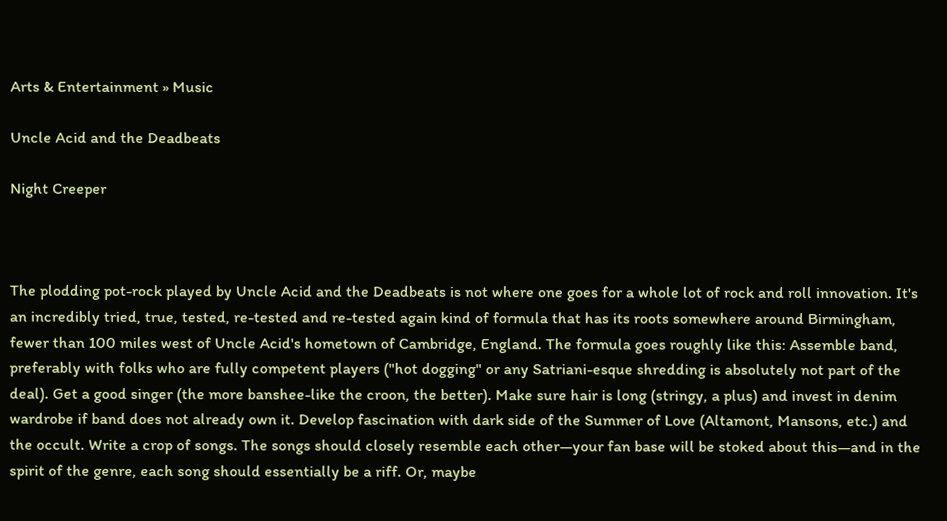Arts & Entertainment » Music

Uncle Acid and the Deadbeats

Night Creeper



The plodding pot-rock played by Uncle Acid and the Deadbeats is not where one goes for a whole lot of rock and roll innovation. It's an incredibly tried, true, tested, re-tested and re-tested again kind of formula that has its roots somewhere around Birmingham, fewer than 100 miles west of Uncle Acid's hometown of Cambridge, England. The formula goes roughly like this: Assemble band, preferably with folks who are fully competent players ("hot dogging" or any Satriani-esque shredding is absolutely not part of the deal). Get a good singer (the more banshee-like the croon, the better). Make sure hair is long (stringy, a plus) and invest in denim wardrobe if band does not already own it. Develop fascination with dark side of the Summer of Love (Altamont, Mansons, etc.) and the occult. Write a crop of songs. The songs should closely resemble each other—your fan base will be stoked about this—and in the spirit of the genre, each song should essentially be a riff. Or, maybe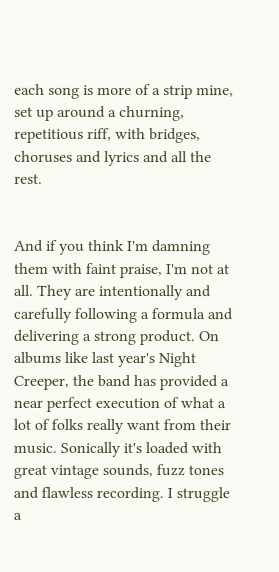each song is more of a strip mine, set up around a churning, repetitious riff, with bridges, choruses and lyrics and all the rest.


And if you think I'm damning them with faint praise, I'm not at all. They are intentionally and carefully following a formula and delivering a strong product. On albums like last year's Night Creeper, the band has provided a near perfect execution of what a lot of folks really want from their music. Sonically it's loaded with great vintage sounds, fuzz tones and flawless recording. I struggle a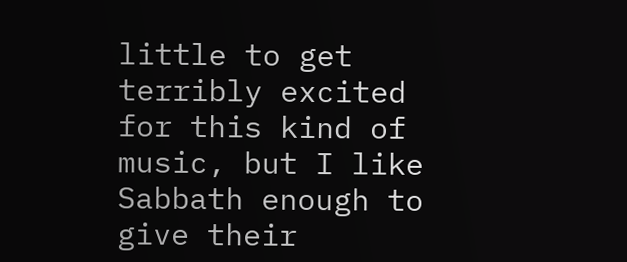little to get terribly excited for this kind of music, but I like Sabbath enough to give their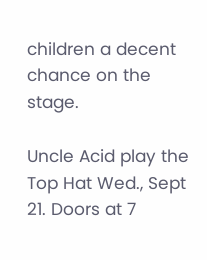children a decent chance on the stage.

Uncle Acid play the Top Hat Wed., Sept 21. Doors at 7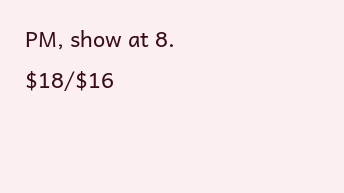PM, show at 8. $18/$16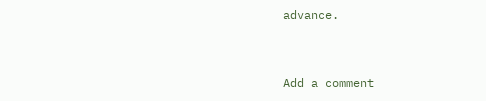advance.


Add a comment